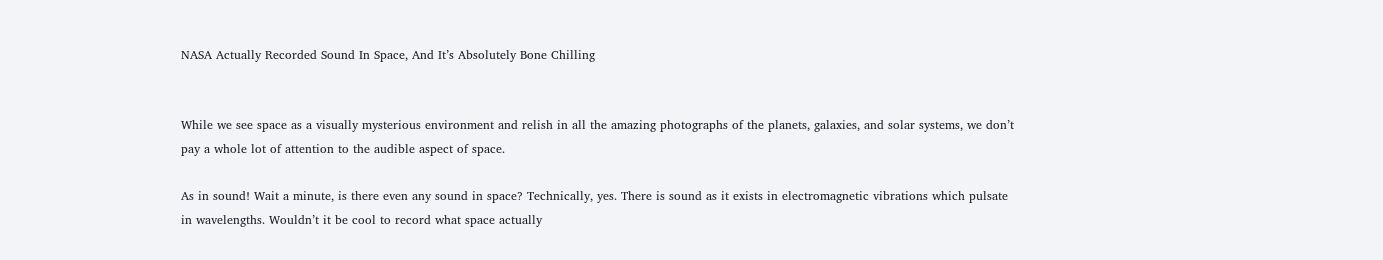NASA Actually Recorded Sound In Space, And It’s Absolutely Bone Chilling


While we see space as a visually mysterious environment and relish in all the amazing photographs of the planets, galaxies, and solar systems, we don’t pay a whole lot of attention to the audible aspect of space.

As in sound! Wait a minute, is there even any sound in space? Technically, yes. There is sound as it exists in electromagnetic vibrations which pulsate in wavelengths. Wouldn’t it be cool to record what space actually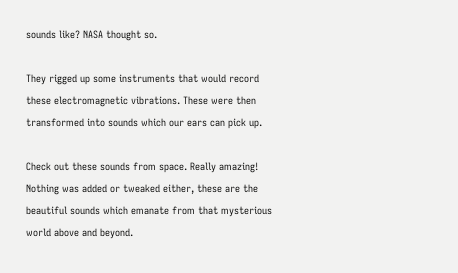sounds like? NASA thought so.

They rigged up some instruments that would record these electromagnetic vibrations. These were then transformed into sounds which our ears can pick up.

Check out these sounds from space. Really amazing! Nothing was added or tweaked either, these are the beautiful sounds which emanate from that mysterious world above and beyond.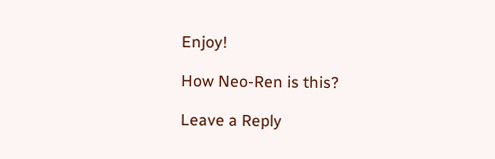Enjoy!

How Neo-Ren is this?

Leave a Reply